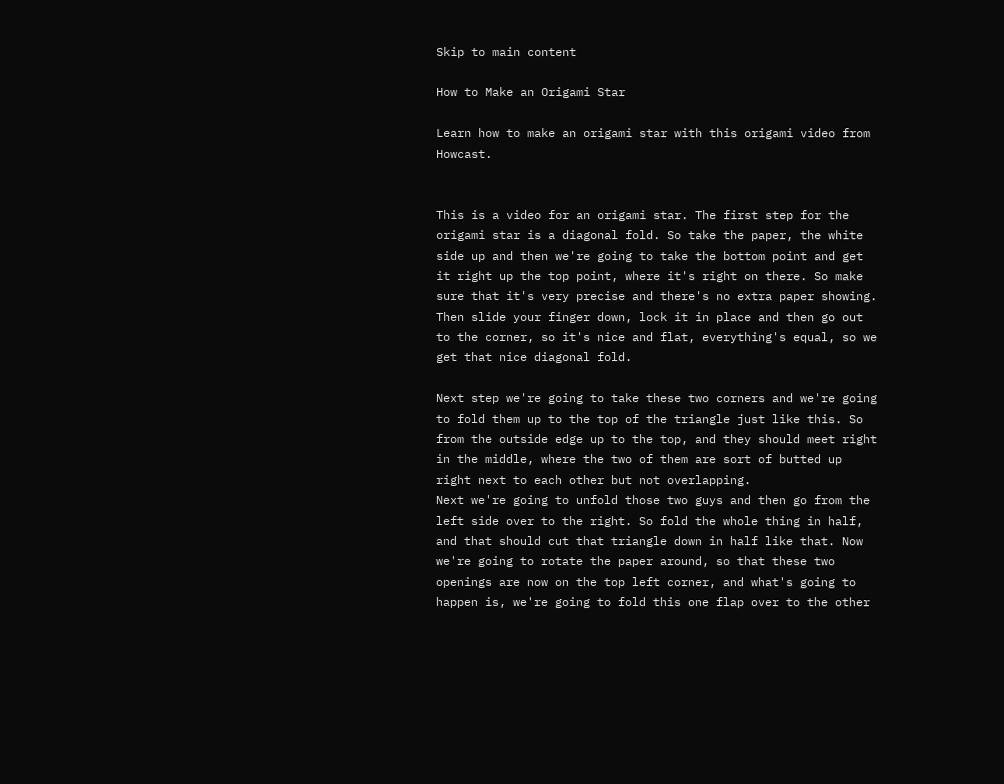Skip to main content

How to Make an Origami Star

Learn how to make an origami star with this origami video from Howcast.


This is a video for an origami star. The first step for the origami star is a diagonal fold. So take the paper, the white side up and then we're going to take the bottom point and get it right up the top point, where it's right on there. So make sure that it's very precise and there's no extra paper showing. Then slide your finger down, lock it in place and then go out to the corner, so it's nice and flat, everything's equal, so we get that nice diagonal fold.

Next step we're going to take these two corners and we're going to fold them up to the top of the triangle just like this. So from the outside edge up to the top, and they should meet right in the middle, where the two of them are sort of butted up right next to each other but not overlapping.
Next we're going to unfold those two guys and then go from the left side over to the right. So fold the whole thing in half, and that should cut that triangle down in half like that. Now we're going to rotate the paper around, so that these two openings are now on the top left corner, and what's going to happen is, we're going to fold this one flap over to the other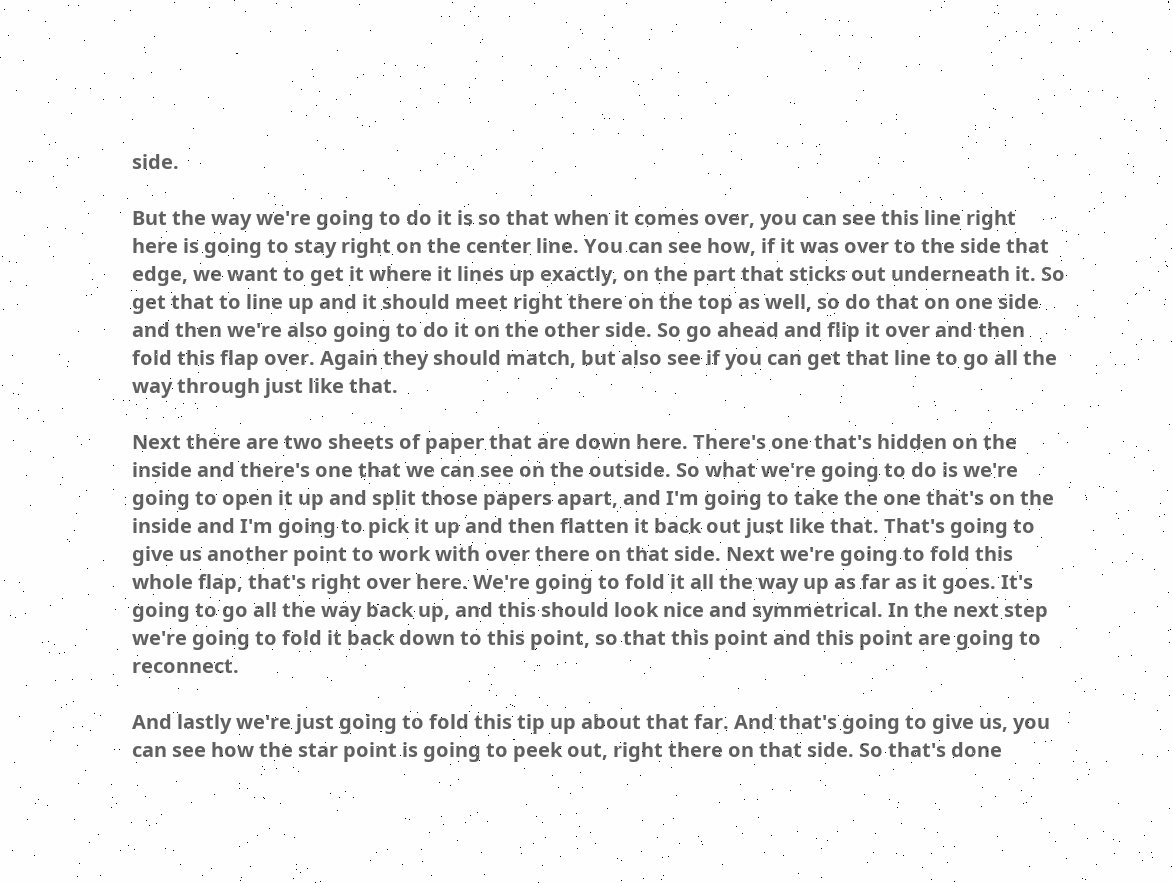side.

But the way we're going to do it is so that when it comes over, you can see this line right here is going to stay right on the center line. You can see how, if it was over to the side that edge, we want to get it where it lines up exactly, on the part that sticks out underneath it. So get that to line up and it should meet right there on the top as well, so do that on one side and then we're also going to do it on the other side. So go ahead and flip it over and then fold this flap over. Again they should match, but also see if you can get that line to go all the way through just like that.

Next there are two sheets of paper that are down here. There's one that's hidden on the inside and there's one that we can see on the outside. So what we're going to do is we're going to open it up and split those papers apart, and I'm going to take the one that's on the inside and I'm going to pick it up and then flatten it back out just like that. That's going to give us another point to work with over there on that side. Next we're going to fold this whole flap, that's right over here. We're going to fold it all the way up as far as it goes. It's going to go all the way back up, and this should look nice and symmetrical. In the next step we're going to fold it back down to this point, so that this point and this point are going to reconnect.

And lastly we're just going to fold this tip up about that far. And that's going to give us, you can see how the star point is going to peek out, right there on that side. So that's done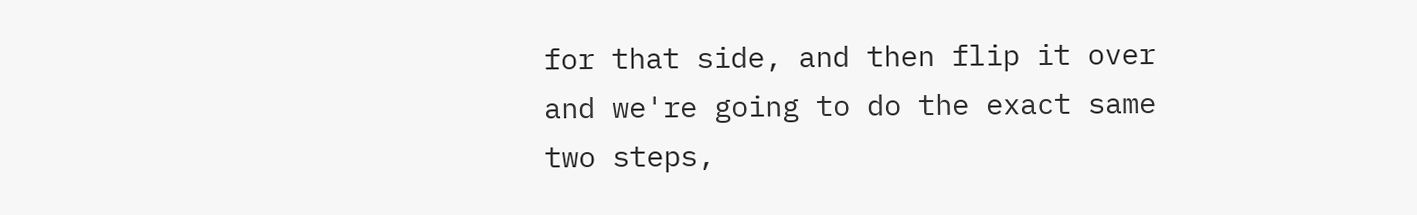for that side, and then flip it over and we're going to do the exact same two steps,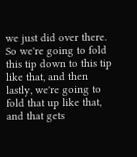we just did over there. So we're going to fold this tip down to this tip like that, and then lastly, we're going to fold that up like that, and that gets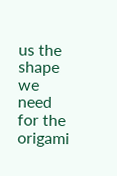us the shape we need for the origami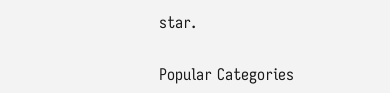star.

Popular Categories